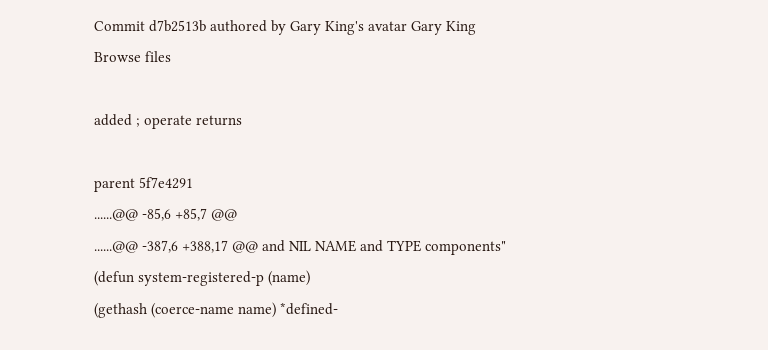Commit d7b2513b authored by Gary King's avatar Gary King
Browse files

added ; operate returns

parent 5f7e4291
......@@ -85,6 +85,7 @@
......@@ -387,6 +388,17 @@ and NIL NAME and TYPE components"
(defun system-registered-p (name)
(gethash (coerce-name name) *defined-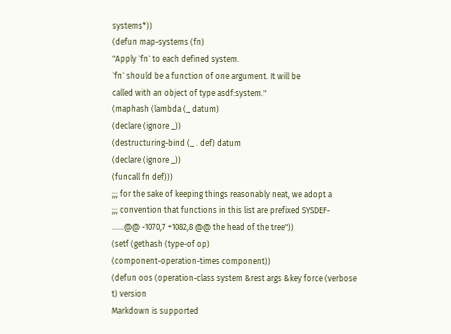systems*))
(defun map-systems (fn)
"Apply `fn` to each defined system.
`fn` should be a function of one argument. It will be
called with an object of type asdf:system."
(maphash (lambda (_ datum)
(declare (ignore _))
(destructuring-bind (_ . def) datum
(declare (ignore _))
(funcall fn def)))
;;; for the sake of keeping things reasonably neat, we adopt a
;;; convention that functions in this list are prefixed SYSDEF-
......@@ -1070,7 +1082,8 @@ the head of the tree"))
(setf (gethash (type-of op)
(component-operation-times component))
(defun oos (operation-class system &rest args &key force (verbose t) version
Markdown is supported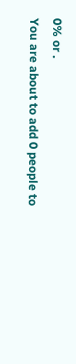0% or .
You are about to add 0 people to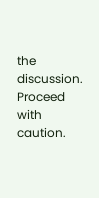the discussion. Proceed with caution.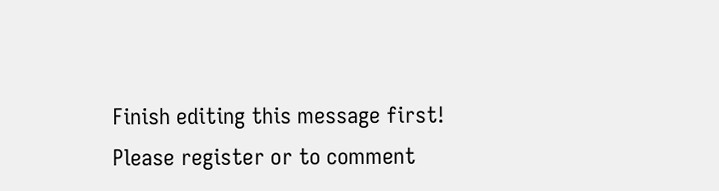Finish editing this message first!
Please register or to comment